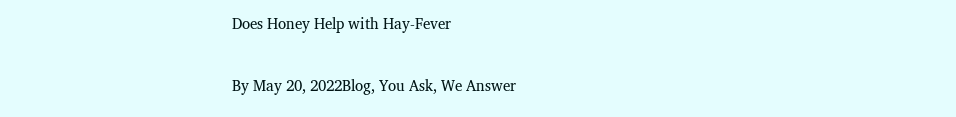Does Honey Help with Hay-Fever

By May 20, 2022Blog, You Ask, We Answer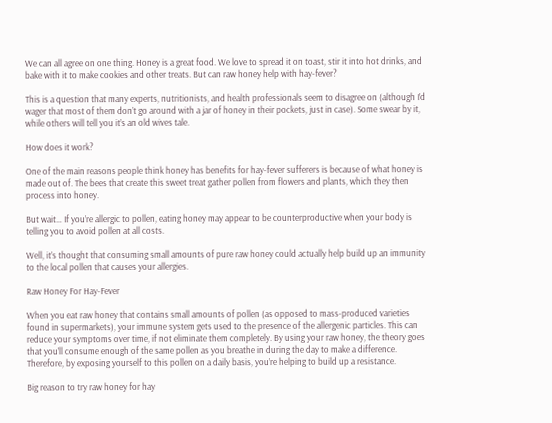We can all agree on one thing. Honey is a great food. We love to spread it on toast, stir it into hot drinks, and bake with it to make cookies and other treats. But can raw honey help with hay-fever?

This is a question that many experts, nutritionists, and health professionals seem to disagree on (although I’d wager that most of them don’t go around with a jar of honey in their pockets, just in case). Some swear by it, while others will tell you it’s an old wives tale.

How does it work?

One of the main reasons people think honey has benefits for hay-fever sufferers is because of what honey is made out of. The bees that create this sweet treat gather pollen from flowers and plants, which they then process into honey.

But wait… If you’re allergic to pollen, eating honey may appear to be counterproductive when your body is telling you to avoid pollen at all costs.

Well, it’s thought that consuming small amounts of pure raw honey could actually help build up an immunity to the local pollen that causes your allergies.

Raw Honey For Hay-Fever

When you eat raw honey that contains small amounts of pollen (as opposed to mass-produced varieties found in supermarkets), your immune system gets used to the presence of the allergenic particles. This can reduce your symptoms over time, if not eliminate them completely. By using your raw honey, the theory goes that you’ll consume enough of the same pollen as you breathe in during the day to make a difference. Therefore, by exposing yourself to this pollen on a daily basis, you’re helping to build up a resistance.

Big reason to try raw honey for hay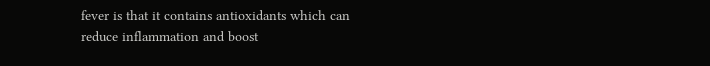fever is that it contains antioxidants which can reduce inflammation and boost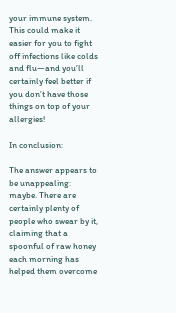your immune system. This could make it easier for you to fight off infections like colds and flu—and you’ll certainly feel better if you don’t have those things on top of your allergies!

In conclusion:

The answer appears to be unappealing: maybe. There are certainly plenty of people who swear by it, claiming that a spoonful of raw honey each morning has helped them overcome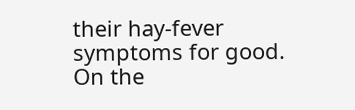their hay-fever symptoms for good. On the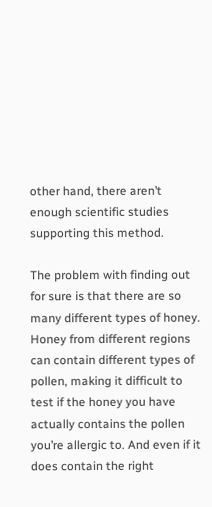other hand, there aren’t enough scientific studies supporting this method.

The problem with finding out for sure is that there are so many different types of honey. Honey from different regions can contain different types of pollen, making it difficult to test if the honey you have actually contains the pollen you’re allergic to. And even if it does contain the right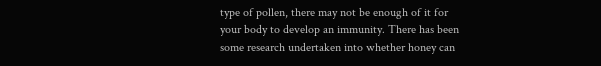type of pollen, there may not be enough of it for your body to develop an immunity. There has been some research undertaken into whether honey can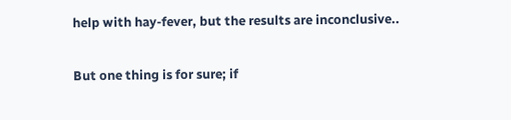help with hay-fever, but the results are inconclusive..

But one thing is for sure; if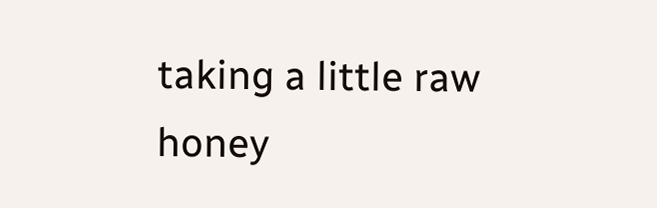taking a little raw honey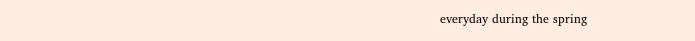everyday during the spring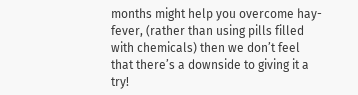months might help you overcome hay-fever, (rather than using pills filled with chemicals) then we don’t feel that there’s a downside to giving it a try!